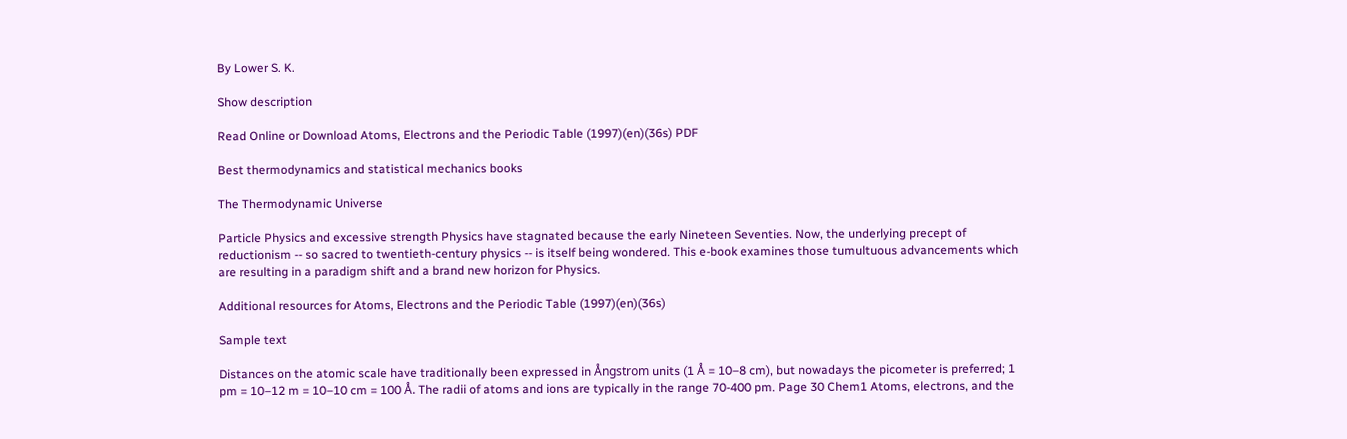By Lower S. K.

Show description

Read Online or Download Atoms, Electrons and the Periodic Table (1997)(en)(36s) PDF

Best thermodynamics and statistical mechanics books

The Thermodynamic Universe

Particle Physics and excessive strength Physics have stagnated because the early Nineteen Seventies. Now, the underlying precept of reductionism -- so sacred to twentieth-century physics -- is itself being wondered. This e-book examines those tumultuous advancements which are resulting in a paradigm shift and a brand new horizon for Physics.

Additional resources for Atoms, Electrons and the Periodic Table (1997)(en)(36s)

Sample text

Distances on the atomic scale have traditionally been expressed in Ångstrom units (1 Å = 10–8 cm), but nowadays the picometer is preferred; 1 pm = 10–12 m = 10–10 cm = 100 Å. The radii of atoms and ions are typically in the range 70-400 pm. Page 30 Chem1 Atoms, electrons, and the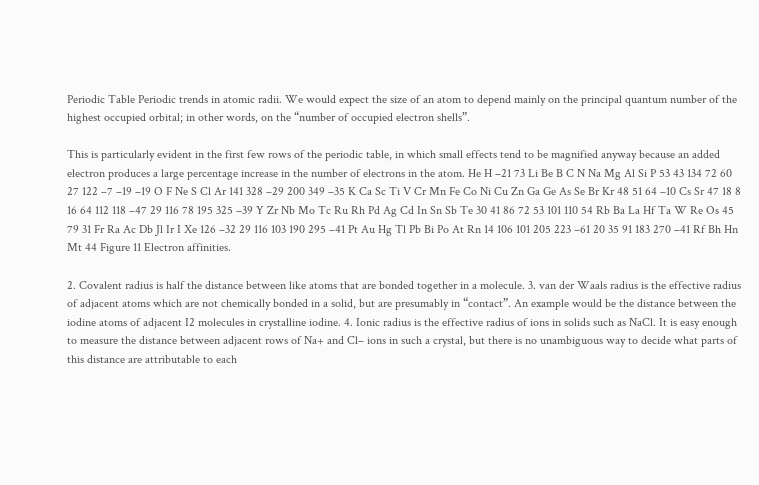Periodic Table Periodic trends in atomic radii. We would expect the size of an atom to depend mainly on the principal quantum number of the highest occupied orbital; in other words, on the “number of occupied electron shells”.

This is particularly evident in the first few rows of the periodic table, in which small effects tend to be magnified anyway because an added electron produces a large percentage increase in the number of electrons in the atom. He H –21 73 Li Be B C N Na Mg Al Si P 53 43 134 72 60 27 122 –7 –19 –19 O F Ne S Cl Ar 141 328 –29 200 349 –35 K Ca Sc Ti V Cr Mn Fe Co Ni Cu Zn Ga Ge As Se Br Kr 48 51 64 –10 Cs Sr 47 18 8 16 64 112 118 –47 29 116 78 195 325 –39 Y Zr Nb Mo Tc Ru Rh Pd Ag Cd In Sn Sb Te 30 41 86 72 53 101 110 54 Rb Ba La Hf Ta W Re Os 45 79 31 Fr Ra Ac Db Jl Ir I Xe 126 –32 29 116 103 190 295 –41 Pt Au Hg Tl Pb Bi Po At Rn 14 106 101 205 223 –61 20 35 91 183 270 –41 Rf Bh Hn Mt 44 Figure 11 Electron affinities.

2. Covalent radius is half the distance between like atoms that are bonded together in a molecule. 3. van der Waals radius is the effective radius of adjacent atoms which are not chemically bonded in a solid, but are presumably in “contact”. An example would be the distance between the iodine atoms of adjacent I2 molecules in crystalline iodine. 4. Ionic radius is the effective radius of ions in solids such as NaCl. It is easy enough to measure the distance between adjacent rows of Na+ and Cl– ions in such a crystal, but there is no unambiguous way to decide what parts of this distance are attributable to each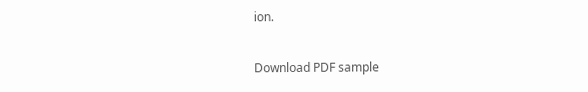ion.

Download PDF sample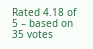Rated 4.18 of 5 – based on 35 votes